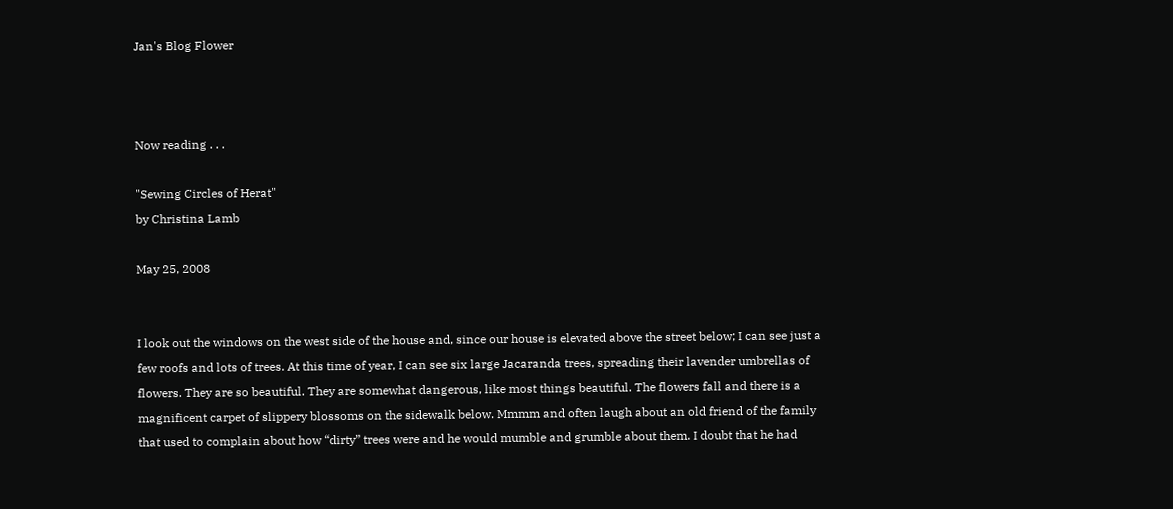Jan's Blog Flower



Now reading . . .

"Sewing Circles of Herat"
by Christina Lamb

May 25, 2008


I look out the windows on the west side of the house and, since our house is elevated above the street below; I can see just a few roofs and lots of trees. At this time of year, I can see six large Jacaranda trees, spreading their lavender umbrellas of flowers. They are so beautiful. They are somewhat dangerous, like most things beautiful. The flowers fall and there is a magnificent carpet of slippery blossoms on the sidewalk below. Mmmm and often laugh about an old friend of the family that used to complain about how “dirty” trees were and he would mumble and grumble about them. I doubt that he had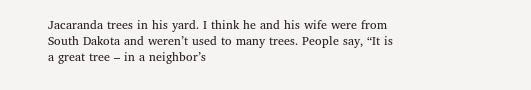Jacaranda trees in his yard. I think he and his wife were from South Dakota and weren’t used to many trees. People say, “It is a great tree – in a neighbor’s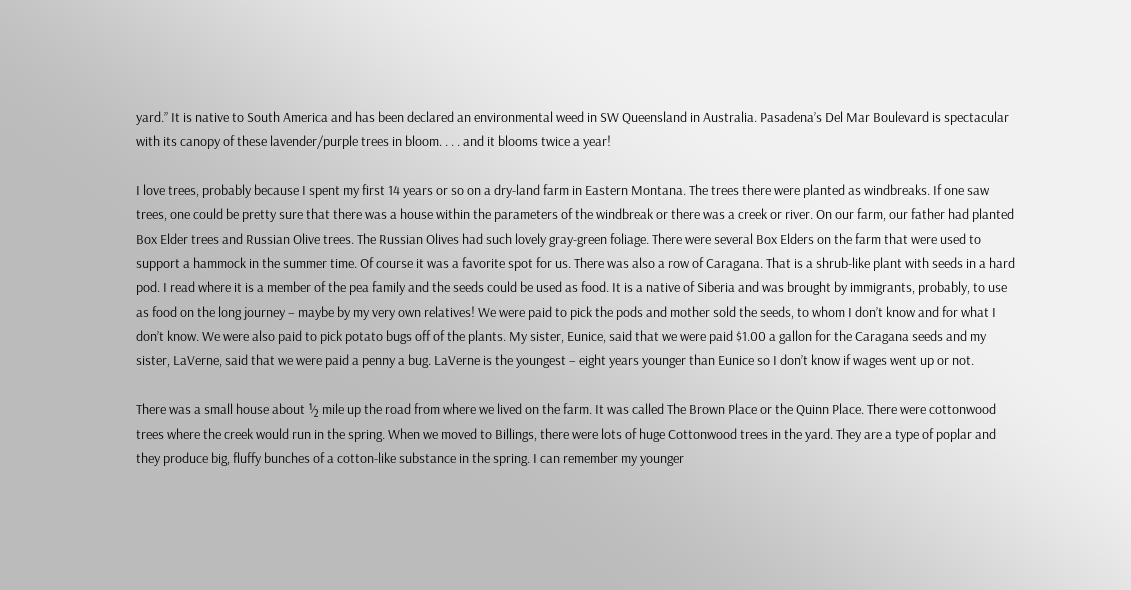yard.” It is native to South America and has been declared an environmental weed in SW Queensland in Australia. Pasadena’s Del Mar Boulevard is spectacular with its canopy of these lavender/purple trees in bloom. . . . and it blooms twice a year!

I love trees, probably because I spent my first 14 years or so on a dry-land farm in Eastern Montana. The trees there were planted as windbreaks. If one saw trees, one could be pretty sure that there was a house within the parameters of the windbreak or there was a creek or river. On our farm, our father had planted Box Elder trees and Russian Olive trees. The Russian Olives had such lovely gray-green foliage. There were several Box Elders on the farm that were used to support a hammock in the summer time. Of course it was a favorite spot for us. There was also a row of Caragana. That is a shrub-like plant with seeds in a hard pod. I read where it is a member of the pea family and the seeds could be used as food. It is a native of Siberia and was brought by immigrants, probably, to use as food on the long journey – maybe by my very own relatives! We were paid to pick the pods and mother sold the seeds, to whom I don’t know and for what I don’t know. We were also paid to pick potato bugs off of the plants. My sister, Eunice, said that we were paid $1.00 a gallon for the Caragana seeds and my sister, LaVerne, said that we were paid a penny a bug. LaVerne is the youngest – eight years younger than Eunice so I don’t know if wages went up or not.

There was a small house about ½ mile up the road from where we lived on the farm. It was called The Brown Place or the Quinn Place. There were cottonwood trees where the creek would run in the spring. When we moved to Billings, there were lots of huge Cottonwood trees in the yard. They are a type of poplar and they produce big, fluffy bunches of a cotton-like substance in the spring. I can remember my younger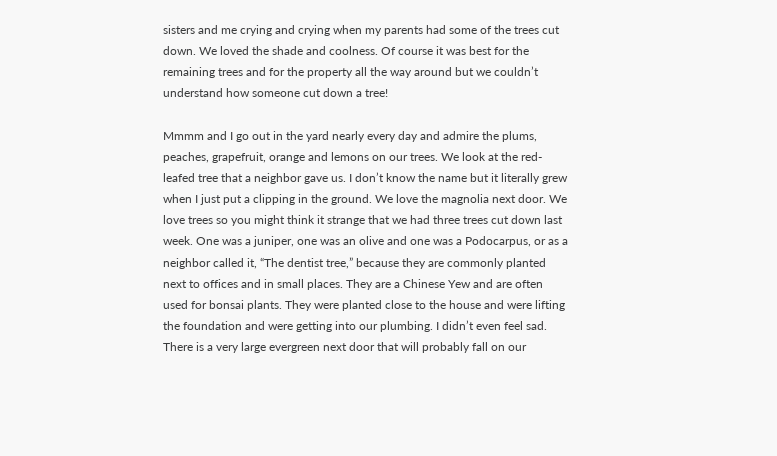sisters and me crying and crying when my parents had some of the trees cut down. We loved the shade and coolness. Of course it was best for the remaining trees and for the property all the way around but we couldn’t understand how someone cut down a tree!

Mmmm and I go out in the yard nearly every day and admire the plums, peaches, grapefruit, orange and lemons on our trees. We look at the red-leafed tree that a neighbor gave us. I don’t know the name but it literally grew when I just put a clipping in the ground. We love the magnolia next door. We love trees so you might think it strange that we had three trees cut down last week. One was a juniper, one was an olive and one was a Podocarpus, or as a neighbor called it, “The dentist tree,” because they are commonly planted next to offices and in small places. They are a Chinese Yew and are often used for bonsai plants. They were planted close to the house and were lifting the foundation and were getting into our plumbing. I didn’t even feel sad. There is a very large evergreen next door that will probably fall on our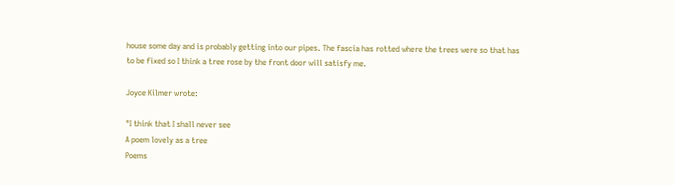house some day and is probably getting into our pipes. The fascia has rotted where the trees were so that has to be fixed so I think a tree rose by the front door will satisfy me.

Joyce Kilmer wrote:

"I think that I shall never see
A poem lovely as a tree
Poems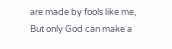are made by fools like me,
But only God can make a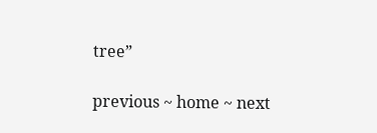tree”

previous ~ home ~ next